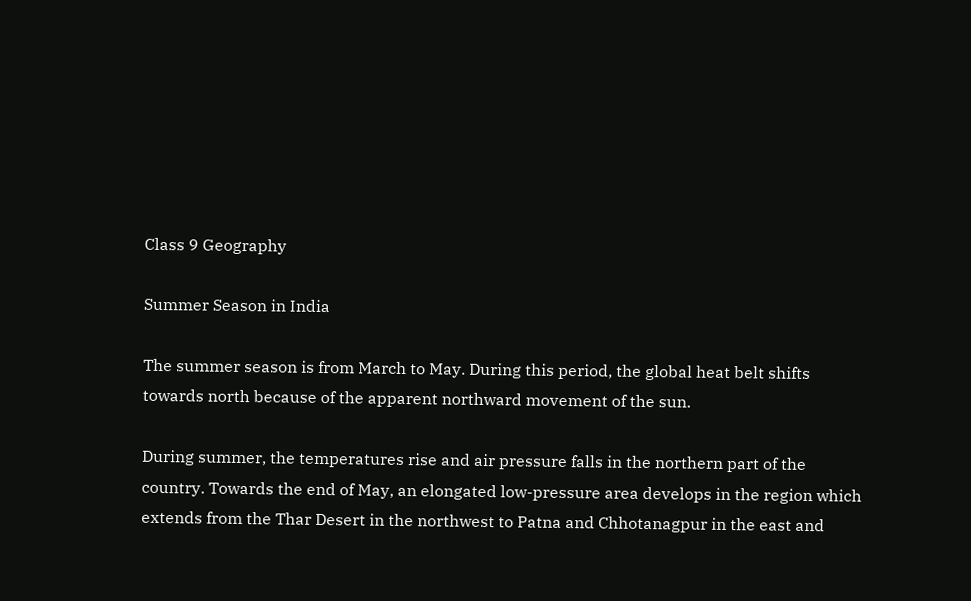Class 9 Geography

Summer Season in India

The summer season is from March to May. During this period, the global heat belt shifts towards north because of the apparent northward movement of the sun.

During summer, the temperatures rise and air pressure falls in the northern part of the country. Towards the end of May, an elongated low-pressure area develops in the region which extends from the Thar Desert in the northwest to Patna and Chhotanagpur in the east and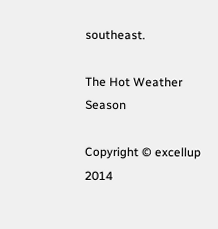southeast.

The Hot Weather Season

Copyright © excellup 2014